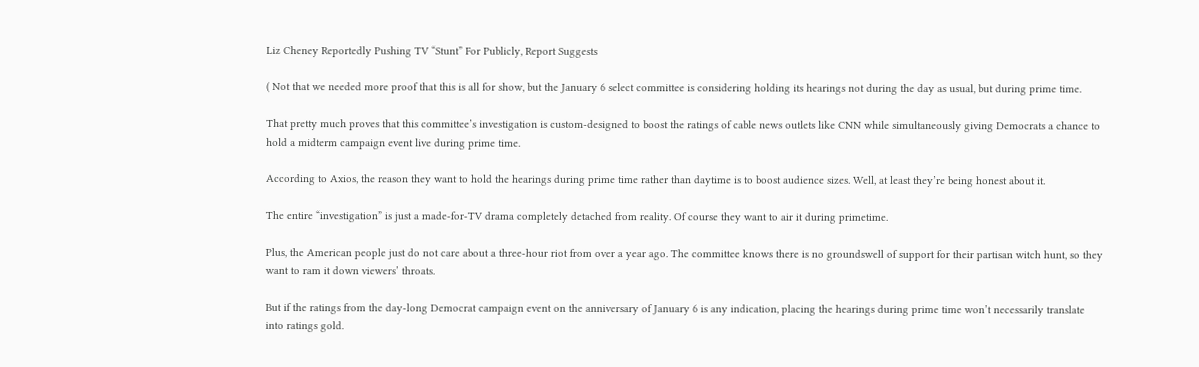Liz Cheney Reportedly Pushing TV “Stunt” For Publicly, Report Suggests

( Not that we needed more proof that this is all for show, but the January 6 select committee is considering holding its hearings not during the day as usual, but during prime time.

That pretty much proves that this committee’s investigation is custom-designed to boost the ratings of cable news outlets like CNN while simultaneously giving Democrats a chance to hold a midterm campaign event live during prime time.

According to Axios, the reason they want to hold the hearings during prime time rather than daytime is to boost audience sizes. Well, at least they’re being honest about it.

The entire “investigation” is just a made-for-TV drama completely detached from reality. Of course they want to air it during primetime.

Plus, the American people just do not care about a three-hour riot from over a year ago. The committee knows there is no groundswell of support for their partisan witch hunt, so they want to ram it down viewers’ throats.

But if the ratings from the day-long Democrat campaign event on the anniversary of January 6 is any indication, placing the hearings during prime time won’t necessarily translate into ratings gold.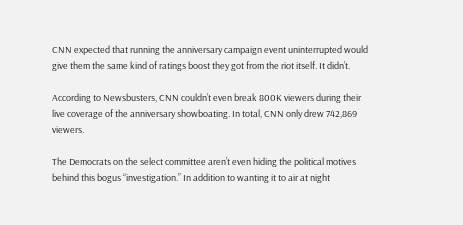CNN expected that running the anniversary campaign event uninterrupted would give them the same kind of ratings boost they got from the riot itself. It didn’t.

According to Newsbusters, CNN couldn’t even break 800K viewers during their live coverage of the anniversary showboating. In total, CNN only drew 742,869 viewers.

The Democrats on the select committee aren’t even hiding the political motives behind this bogus “investigation.” In addition to wanting it to air at night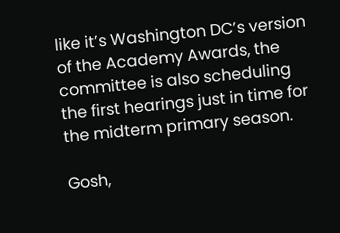like it’s Washington DC’s version of the Academy Awards, the committee is also scheduling the first hearings just in time for the midterm primary season.

Gosh,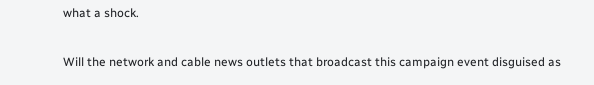what a shock.

Will the network and cable news outlets that broadcast this campaign event disguised as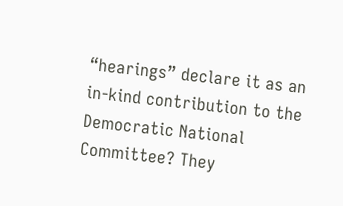“hearings” declare it as an in-kind contribution to the Democratic National Committee? They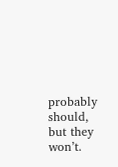probably should, but they won’t.